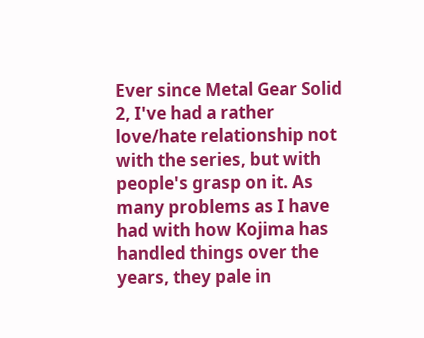Ever since Metal Gear Solid 2, I've had a rather love/hate relationship not with the series, but with people's grasp on it. As many problems as I have had with how Kojima has handled things over the years, they pale in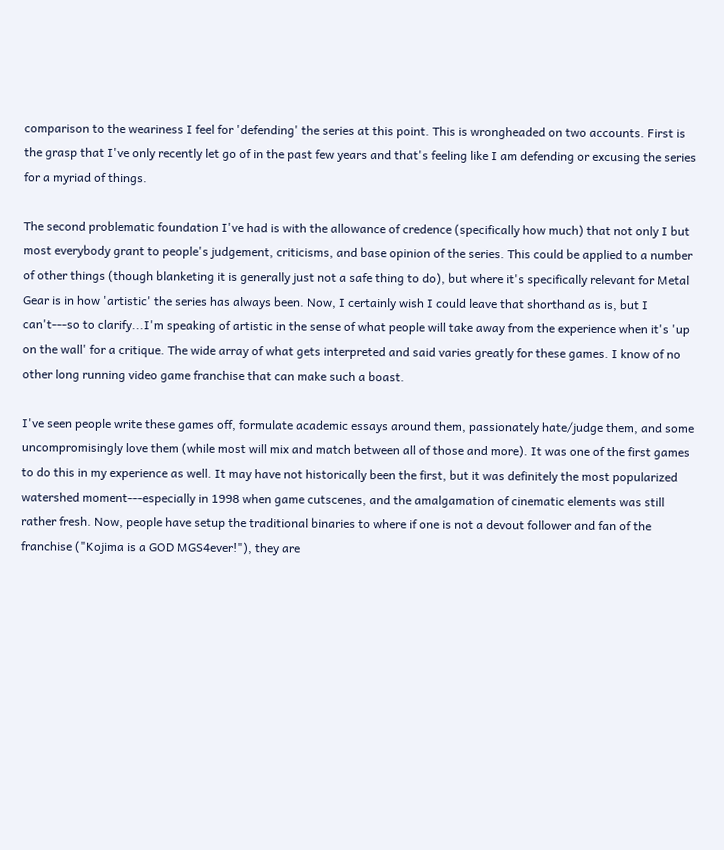comparison to the weariness I feel for 'defending' the series at this point. This is wrongheaded on two accounts. First is the grasp that I've only recently let go of in the past few years and that's feeling like I am defending or excusing the series for a myriad of things.

The second problematic foundation I've had is with the allowance of credence (specifically how much) that not only I but most everybody grant to people's judgement, criticisms, and base opinion of the series. This could be applied to a number of other things (though blanketing it is generally just not a safe thing to do), but where it's specifically relevant for Metal Gear is in how 'artistic' the series has always been. Now, I certainly wish I could leave that shorthand as is, but I can't---so to clarify...I'm speaking of artistic in the sense of what people will take away from the experience when it's 'up on the wall' for a critique. The wide array of what gets interpreted and said varies greatly for these games. I know of no other long running video game franchise that can make such a boast.

I've seen people write these games off, formulate academic essays around them, passionately hate/judge them, and some uncompromisingly love them (while most will mix and match between all of those and more). It was one of the first games to do this in my experience as well. It may have not historically been the first, but it was definitely the most popularized watershed moment---especially in 1998 when game cutscenes, and the amalgamation of cinematic elements was still rather fresh. Now, people have setup the traditional binaries to where if one is not a devout follower and fan of the franchise ("Kojima is a GOD MGS4ever!"), they are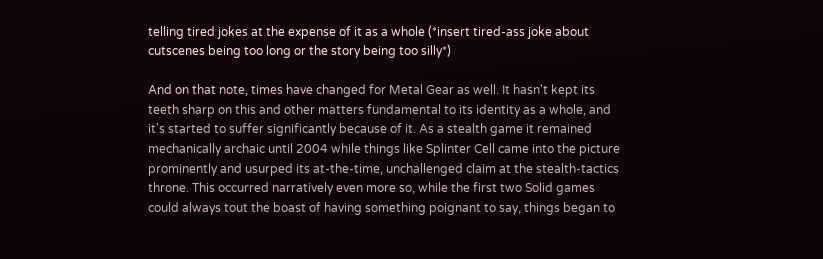telling tired jokes at the expense of it as a whole (*insert tired-ass joke about cutscenes being too long or the story being too silly*)

And on that note, times have changed for Metal Gear as well. It hasn't kept its teeth sharp on this and other matters fundamental to its identity as a whole, and it's started to suffer significantly because of it. As a stealth game it remained mechanically archaic until 2004 while things like Splinter Cell came into the picture prominently and usurped its at-the-time, unchallenged claim at the stealth-tactics throne. This occurred narratively even more so, while the first two Solid games could always tout the boast of having something poignant to say, things began to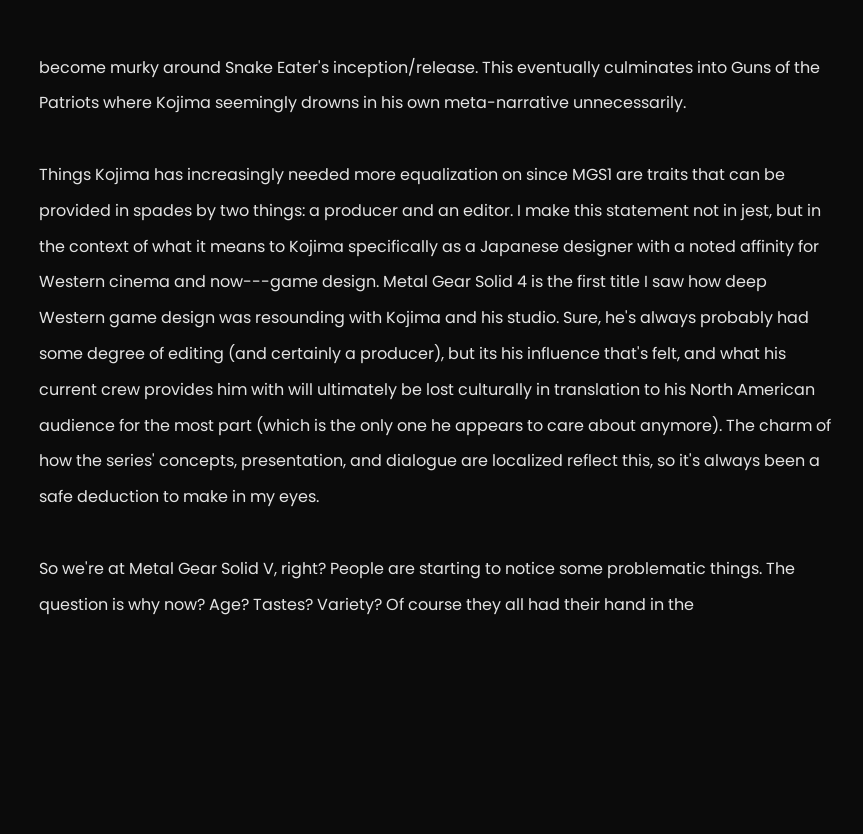become murky around Snake Eater's inception/release. This eventually culminates into Guns of the Patriots where Kojima seemingly drowns in his own meta-narrative unnecessarily.

Things Kojima has increasingly needed more equalization on since MGS1 are traits that can be provided in spades by two things: a producer and an editor. I make this statement not in jest, but in the context of what it means to Kojima specifically as a Japanese designer with a noted affinity for Western cinema and now---game design. Metal Gear Solid 4 is the first title I saw how deep Western game design was resounding with Kojima and his studio. Sure, he's always probably had some degree of editing (and certainly a producer), but its his influence that's felt, and what his current crew provides him with will ultimately be lost culturally in translation to his North American audience for the most part (which is the only one he appears to care about anymore). The charm of how the series' concepts, presentation, and dialogue are localized reflect this, so it's always been a safe deduction to make in my eyes.

So we're at Metal Gear Solid V, right? People are starting to notice some problematic things. The question is why now? Age? Tastes? Variety? Of course they all had their hand in the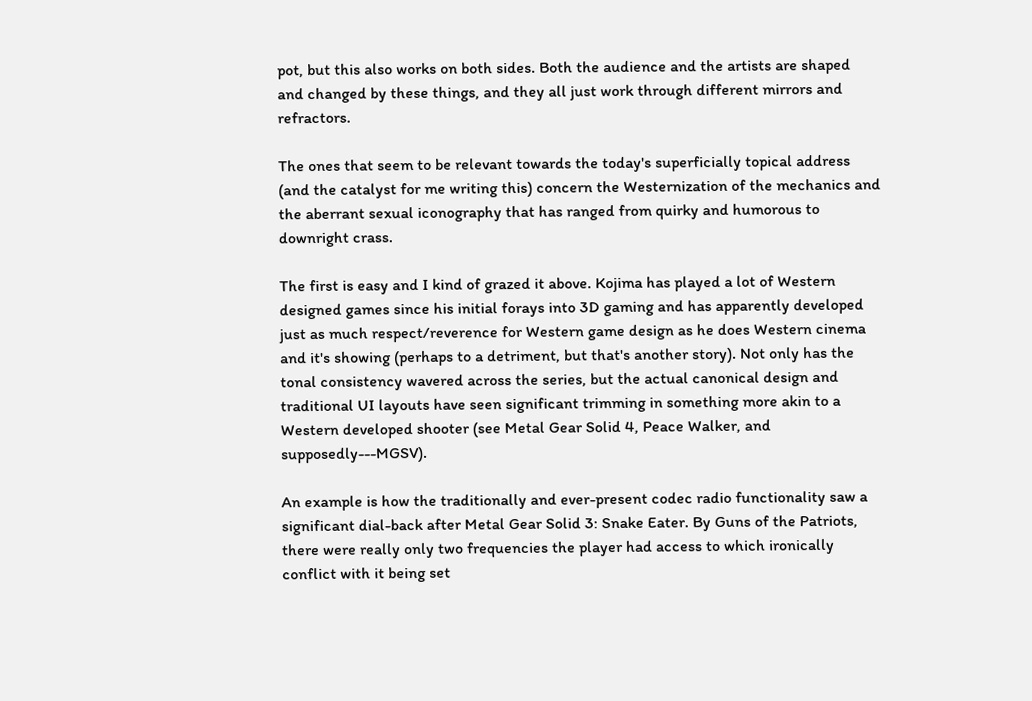pot, but this also works on both sides. Both the audience and the artists are shaped and changed by these things, and they all just work through different mirrors and refractors.

The ones that seem to be relevant towards the today's superficially topical address (and the catalyst for me writing this) concern the Westernization of the mechanics and the aberrant sexual iconography that has ranged from quirky and humorous to downright crass.

The first is easy and I kind of grazed it above. Kojima has played a lot of Western designed games since his initial forays into 3D gaming and has apparently developed just as much respect/reverence for Western game design as he does Western cinema and it's showing (perhaps to a detriment, but that's another story). Not only has the tonal consistency wavered across the series, but the actual canonical design and traditional UI layouts have seen significant trimming in something more akin to a Western developed shooter (see Metal Gear Solid 4, Peace Walker, and supposedly---MGSV).

An example is how the traditionally and ever-present codec radio functionality saw a significant dial-back after Metal Gear Solid 3: Snake Eater. By Guns of the Patriots, there were really only two frequencies the player had access to which ironically conflict with it being set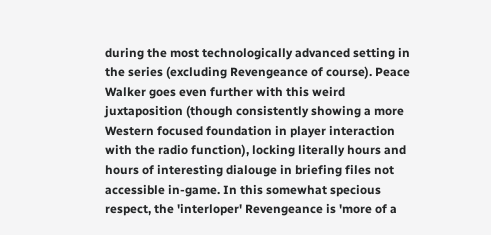during the most technologically advanced setting in the series (excluding Revengeance of course). Peace Walker goes even further with this weird juxtaposition (though consistently showing a more Western focused foundation in player interaction with the radio function), locking literally hours and hours of interesting dialouge in briefing files not accessible in-game. In this somewhat specious respect, the 'interloper' Revengeance is 'more of a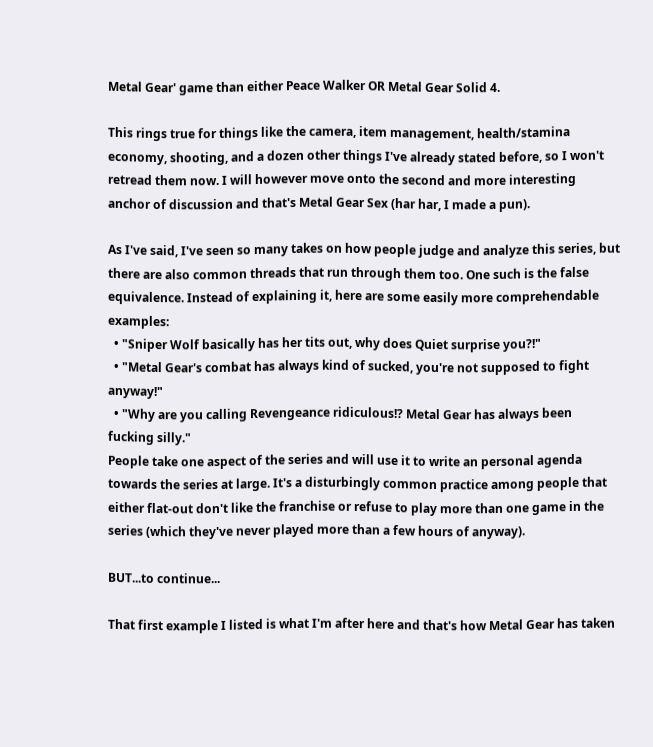Metal Gear' game than either Peace Walker OR Metal Gear Solid 4.

This rings true for things like the camera, item management, health/stamina economy, shooting, and a dozen other things I've already stated before, so I won't retread them now. I will however move onto the second and more interesting anchor of discussion and that's Metal Gear Sex (har har, I made a pun).

As I've said, I've seen so many takes on how people judge and analyze this series, but there are also common threads that run through them too. One such is the false equivalence. Instead of explaining it, here are some easily more comprehendable examples:
  • "Sniper Wolf basically has her tits out, why does Quiet surprise you?!"
  • "Metal Gear's combat has always kind of sucked, you're not supposed to fight anyway!"
  • "Why are you calling Revengeance ridiculous!? Metal Gear has always been fucking silly."
People take one aspect of the series and will use it to write an personal agenda towards the series at large. It's a disturbingly common practice among people that either flat-out don't like the franchise or refuse to play more than one game in the series (which they've never played more than a few hours of anyway).

BUT...to continue...

That first example I listed is what I'm after here and that's how Metal Gear has taken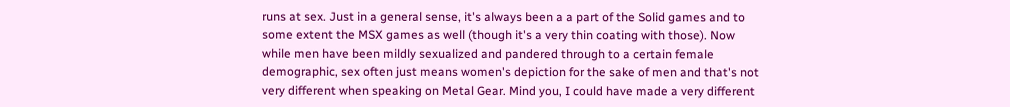runs at sex. Just in a general sense, it's always been a a part of the Solid games and to some extent the MSX games as well (though it's a very thin coating with those). Now while men have been mildly sexualized and pandered through to a certain female demographic, sex often just means women's depiction for the sake of men and that's not very different when speaking on Metal Gear. Mind you, I could have made a very different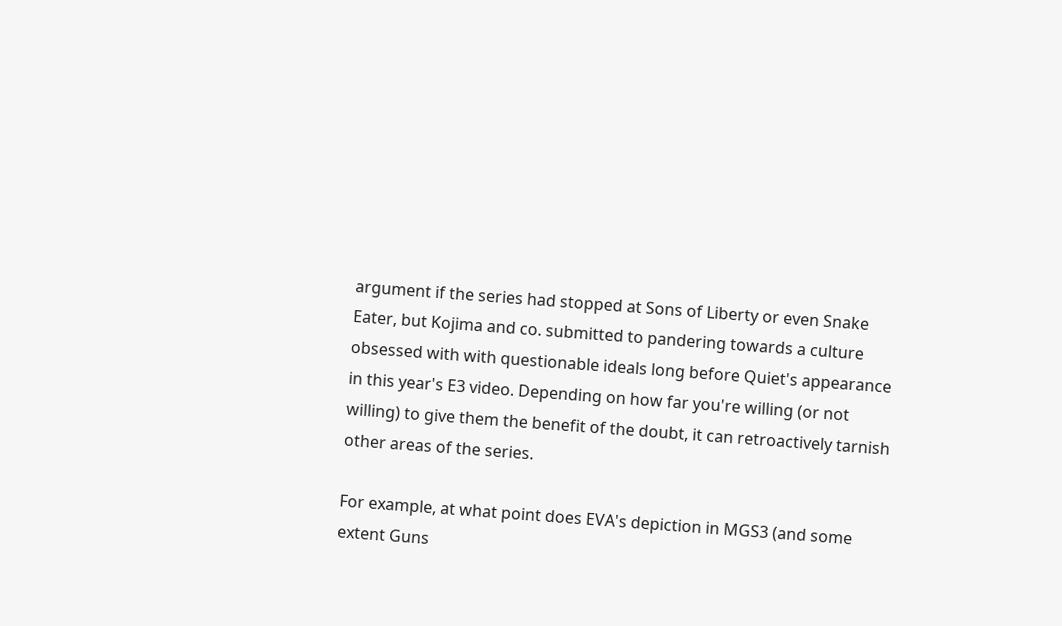argument if the series had stopped at Sons of Liberty or even Snake Eater, but Kojima and co. submitted to pandering towards a culture obsessed with with questionable ideals long before Quiet's appearance in this year's E3 video. Depending on how far you're willing (or not willing) to give them the benefit of the doubt, it can retroactively tarnish other areas of the series.

For example, at what point does EVA's depiction in MGS3 (and some extent Guns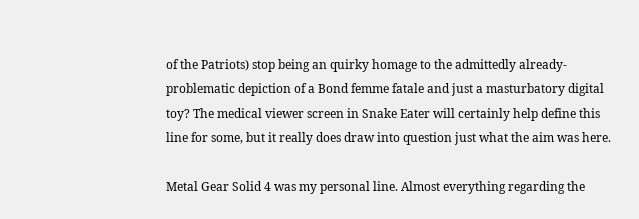of the Patriots) stop being an quirky homage to the admittedly already-problematic depiction of a Bond femme fatale and just a masturbatory digital toy? The medical viewer screen in Snake Eater will certainly help define this line for some, but it really does draw into question just what the aim was here.

Metal Gear Solid 4 was my personal line. Almost everything regarding the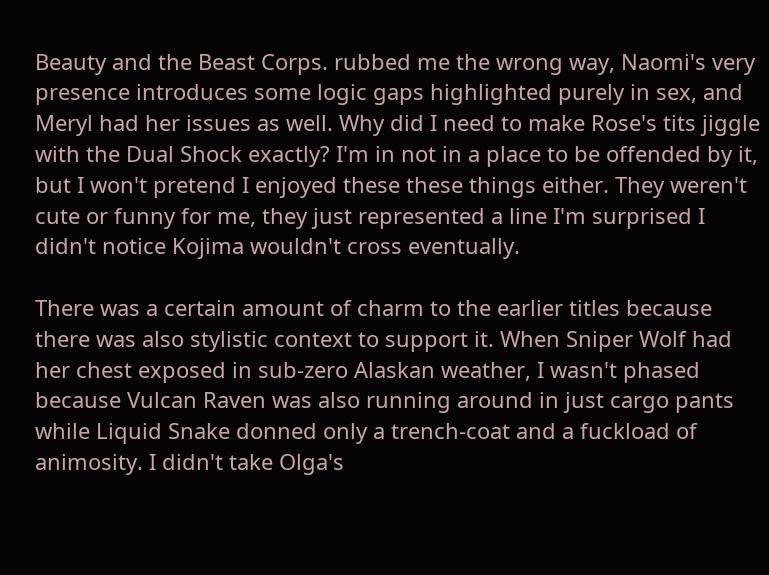Beauty and the Beast Corps. rubbed me the wrong way, Naomi's very presence introduces some logic gaps highlighted purely in sex, and Meryl had her issues as well. Why did I need to make Rose's tits jiggle with the Dual Shock exactly? I'm in not in a place to be offended by it, but I won't pretend I enjoyed these these things either. They weren't cute or funny for me, they just represented a line I'm surprised I didn't notice Kojima wouldn't cross eventually.

There was a certain amount of charm to the earlier titles because there was also stylistic context to support it. When Sniper Wolf had her chest exposed in sub-zero Alaskan weather, I wasn't phased because Vulcan Raven was also running around in just cargo pants while Liquid Snake donned only a trench-coat and a fuckload of animosity. I didn't take Olga's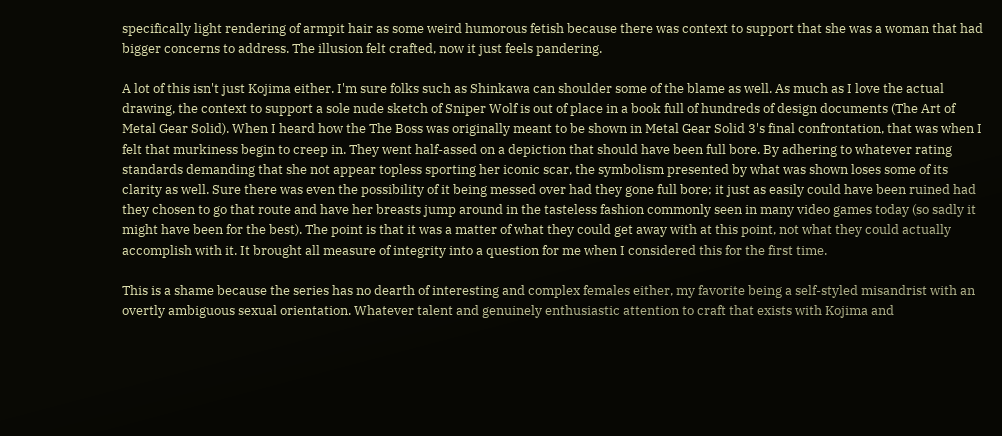specifically light rendering of armpit hair as some weird humorous fetish because there was context to support that she was a woman that had bigger concerns to address. The illusion felt crafted, now it just feels pandering.

A lot of this isn't just Kojima either. I'm sure folks such as Shinkawa can shoulder some of the blame as well. As much as I love the actual drawing, the context to support a sole nude sketch of Sniper Wolf is out of place in a book full of hundreds of design documents (The Art of Metal Gear Solid). When I heard how the The Boss was originally meant to be shown in Metal Gear Solid 3's final confrontation, that was when I felt that murkiness begin to creep in. They went half-assed on a depiction that should have been full bore. By adhering to whatever rating standards demanding that she not appear topless sporting her iconic scar, the symbolism presented by what was shown loses some of its clarity as well. Sure there was even the possibility of it being messed over had they gone full bore; it just as easily could have been ruined had they chosen to go that route and have her breasts jump around in the tasteless fashion commonly seen in many video games today (so sadly it might have been for the best). The point is that it was a matter of what they could get away with at this point, not what they could actually accomplish with it. It brought all measure of integrity into a question for me when I considered this for the first time.

This is a shame because the series has no dearth of interesting and complex females either, my favorite being a self-styled misandrist with an overtly ambiguous sexual orientation. Whatever talent and genuinely enthusiastic attention to craft that exists with Kojima and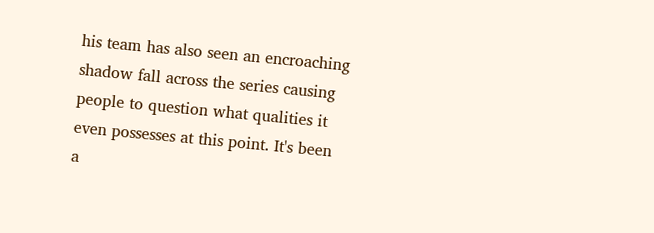his team has also seen an encroaching shadow fall across the series causing people to question what qualities it even possesses at this point. It's been a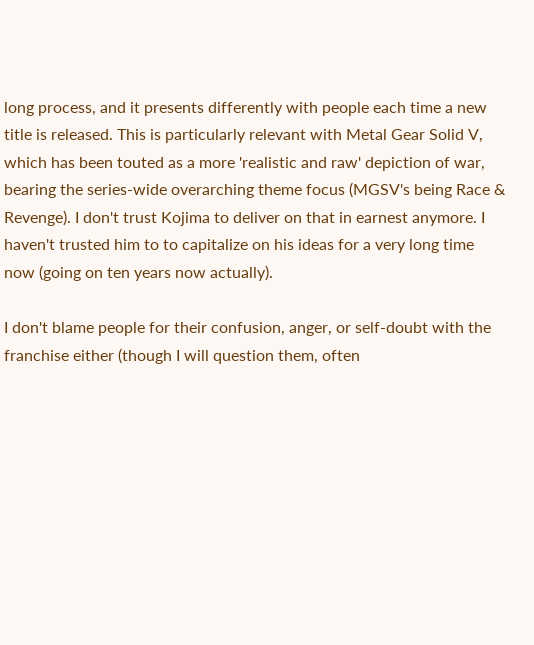long process, and it presents differently with people each time a new title is released. This is particularly relevant with Metal Gear Solid V, which has been touted as a more 'realistic and raw' depiction of war, bearing the series-wide overarching theme focus (MGSV's being Race & Revenge). I don't trust Kojima to deliver on that in earnest anymore. I haven't trusted him to to capitalize on his ideas for a very long time now (going on ten years now actually).

I don't blame people for their confusion, anger, or self-doubt with the franchise either (though I will question them, often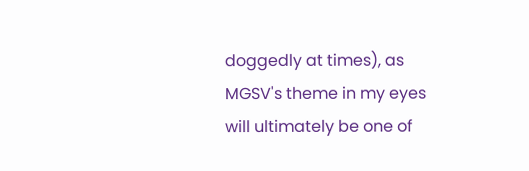doggedly at times), as MGSV's theme in my eyes will ultimately be one of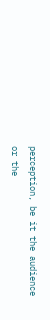perception, be it the audience or the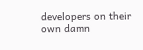developers on their own damn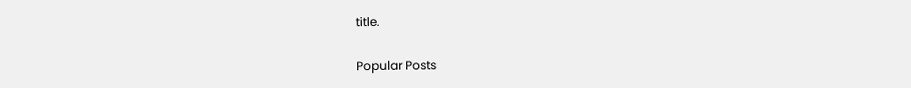title.

Popular Posts